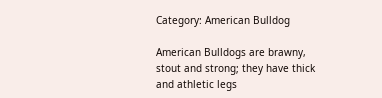Category: American Bulldog

American Bulldogs are brawny, stout and strong; they have thick and athletic legs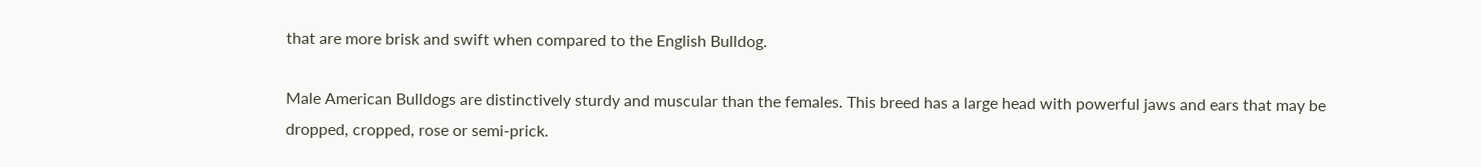that are more brisk and swift when compared to the English Bulldog.

Male American Bulldogs are distinctively sturdy and muscular than the females. This breed has a large head with powerful jaws and ears that may be dropped, cropped, rose or semi-prick.